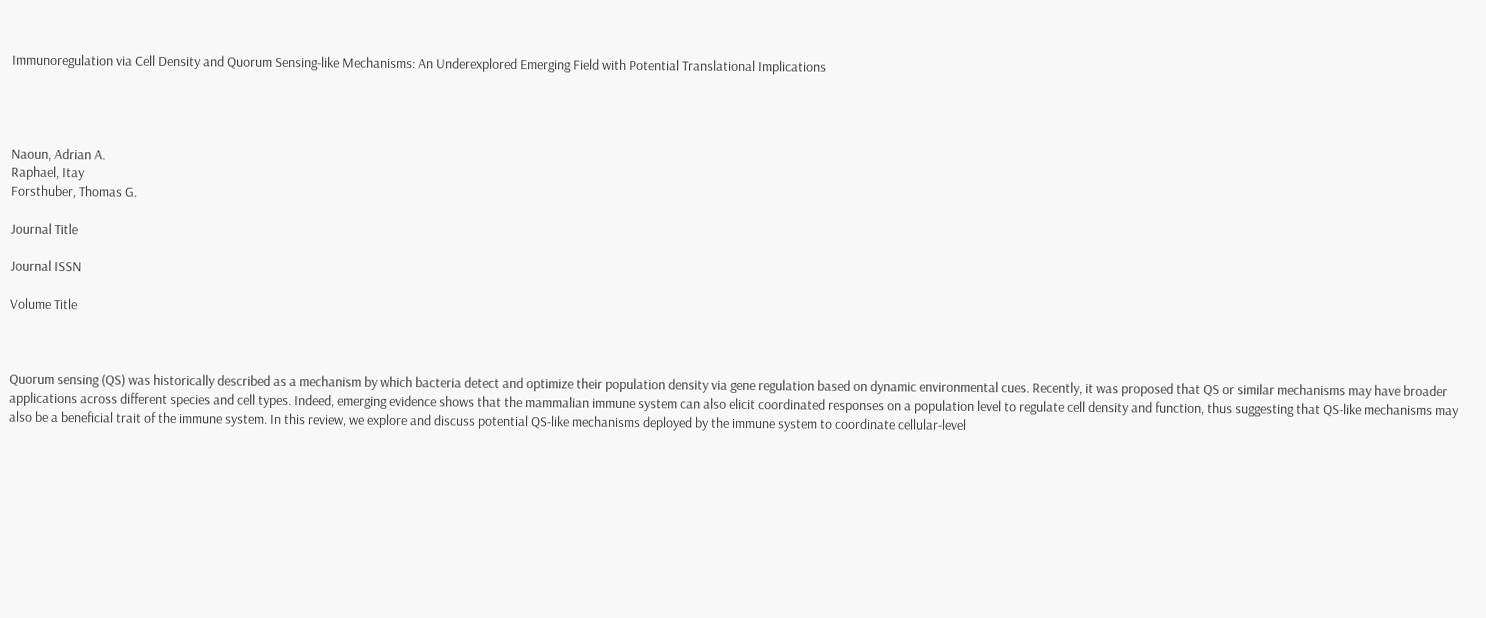Immunoregulation via Cell Density and Quorum Sensing-like Mechanisms: An Underexplored Emerging Field with Potential Translational Implications




Naoun, Adrian A.
Raphael, Itay
Forsthuber, Thomas G.

Journal Title

Journal ISSN

Volume Title



Quorum sensing (QS) was historically described as a mechanism by which bacteria detect and optimize their population density via gene regulation based on dynamic environmental cues. Recently, it was proposed that QS or similar mechanisms may have broader applications across different species and cell types. Indeed, emerging evidence shows that the mammalian immune system can also elicit coordinated responses on a population level to regulate cell density and function, thus suggesting that QS-like mechanisms may also be a beneficial trait of the immune system. In this review, we explore and discuss potential QS-like mechanisms deployed by the immune system to coordinate cellular-level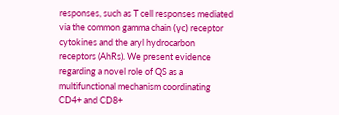responses, such as T cell responses mediated via the common gamma chain (γc) receptor cytokines and the aryl hydrocarbon receptors (AhRs). We present evidence regarding a novel role of QS as a multifunctional mechanism coordinating CD4+ and CD8+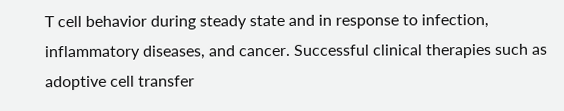T cell behavior during steady state and in response to infection, inflammatory diseases, and cancer. Successful clinical therapies such as adoptive cell transfer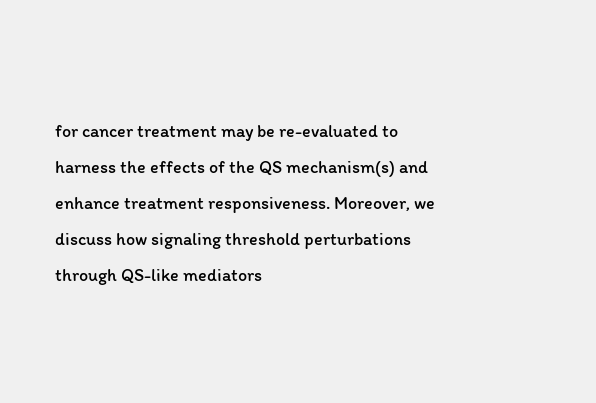for cancer treatment may be re-evaluated to harness the effects of the QS mechanism(s) and enhance treatment responsiveness. Moreover, we discuss how signaling threshold perturbations through QS-like mediators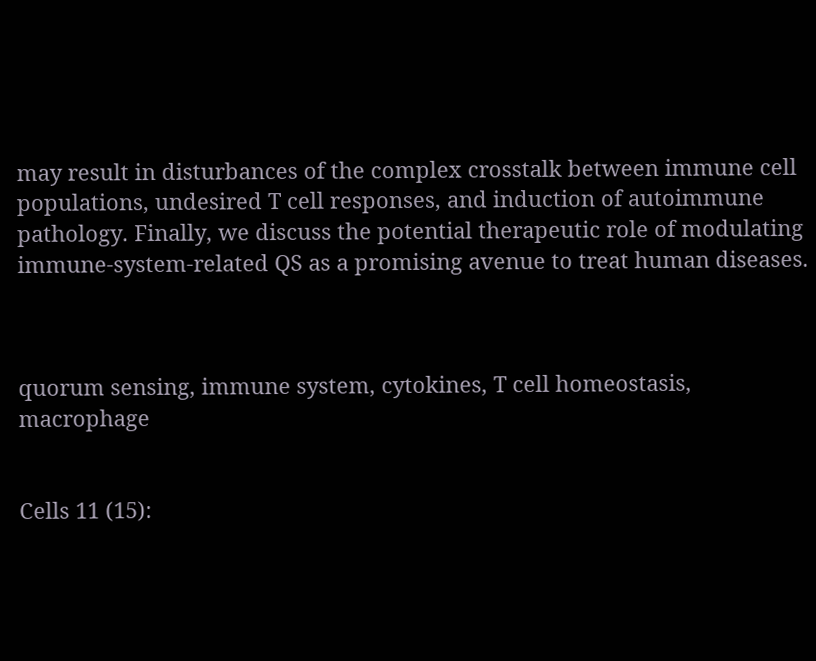may result in disturbances of the complex crosstalk between immune cell populations, undesired T cell responses, and induction of autoimmune pathology. Finally, we discuss the potential therapeutic role of modulating immune-system-related QS as a promising avenue to treat human diseases.



quorum sensing, immune system, cytokines, T cell homeostasis, macrophage


Cells 11 (15):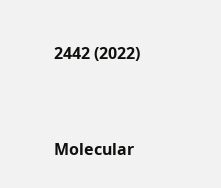2442 (2022)


Molecular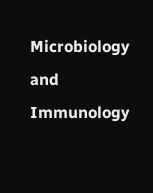Microbiology and Immunology